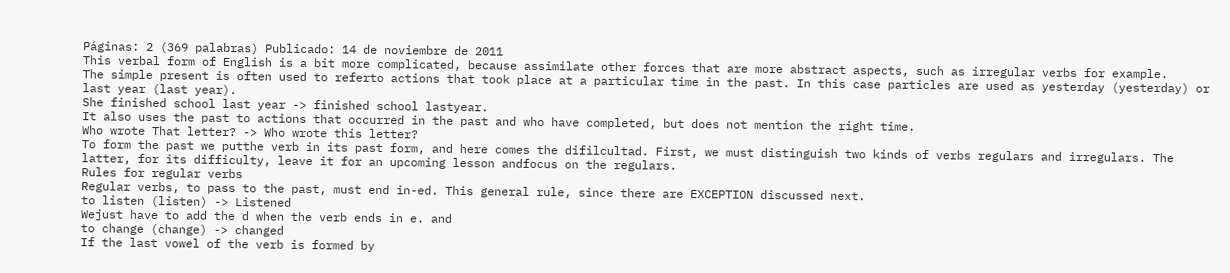Páginas: 2 (369 palabras) Publicado: 14 de noviembre de 2011
This verbal form of English is a bit more complicated, because assimilate other forces that are more abstract aspects, such as irregular verbs for example.
The simple present is often used to referto actions that took place at a particular time in the past. In this case particles are used as yesterday (yesterday) or last year (last year).
She finished school last year -> finished school lastyear.
It also uses the past to actions that occurred in the past and who have completed, but does not mention the right time.
Who wrote That letter? -> Who wrote this letter?
To form the past we putthe verb in its past form, and here comes the difilcultad. First, we must distinguish two kinds of verbs regulars and irregulars. The latter, for its difficulty, leave it for an upcoming lesson andfocus on the regulars.
Rules for regular verbs
Regular verbs, to pass to the past, must end in-ed. This general rule, since there are EXCEPTION discussed next.
to listen (listen) -> Listened
Wejust have to add the d when the verb ends in e. and
to change (change) -> changed
If the last vowel of the verb is formed by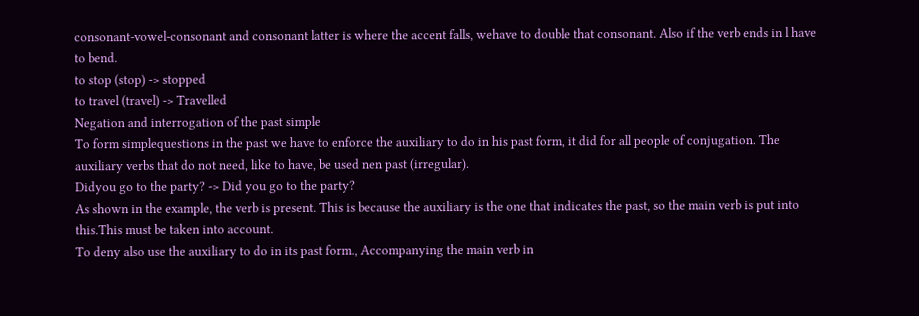consonant-vowel-consonant and consonant latter is where the accent falls, wehave to double that consonant. Also if the verb ends in l have to bend.
to stop (stop) -> stopped
to travel (travel) -> Travelled
Negation and interrogation of the past simple
To form simplequestions in the past we have to enforce the auxiliary to do in his past form, it did for all people of conjugation. The auxiliary verbs that do not need, like to have, be used nen past (irregular).
Didyou go to the party? -> Did you go to the party?
As shown in the example, the verb is present. This is because the auxiliary is the one that indicates the past, so the main verb is put into this.This must be taken into account.
To deny also use the auxiliary to do in its past form., Accompanying the main verb in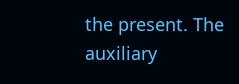the present. The auxiliary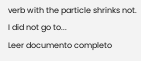verb with the particle shrinks not.
I did not go to...
Leer documento completo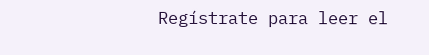Regístrate para leer el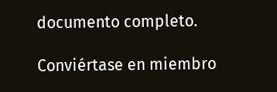documento completo.

Conviértase en miembro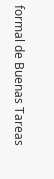formal de Buenas Tareas